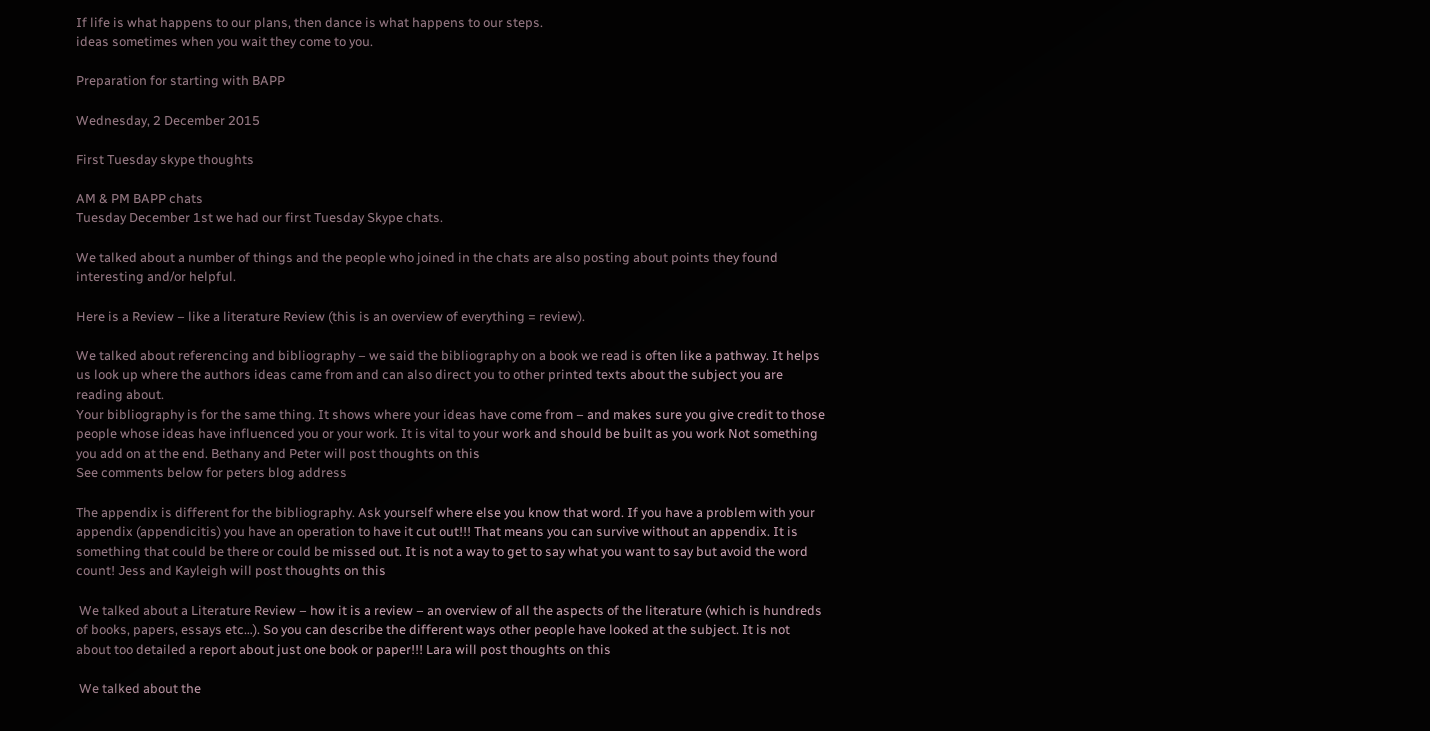If life is what happens to our plans, then dance is what happens to our steps.
ideas sometimes when you wait they come to you.

Preparation for starting with BAPP

Wednesday, 2 December 2015

First Tuesday skype thoughts

AM & PM BAPP chats
Tuesday December 1st we had our first Tuesday Skype chats.

We talked about a number of things and the people who joined in the chats are also posting about points they found interesting and/or helpful.

Here is a Review – like a literature Review (this is an overview of everything = review).

We talked about referencing and bibliography – we said the bibliography on a book we read is often like a pathway. It helps us look up where the authors ideas came from and can also direct you to other printed texts about the subject you are reading about.
Your bibliography is for the same thing. It shows where your ideas have come from – and makes sure you give credit to those people whose ideas have influenced you or your work. It is vital to your work and should be built as you work Not something you add on at the end. Bethany and Peter will post thoughts on this
See comments below for peters blog address

The appendix is different for the bibliography. Ask yourself where else you know that word. If you have a problem with your appendix (appendicitis) you have an operation to have it cut out!!! That means you can survive without an appendix. It is something that could be there or could be missed out. It is not a way to get to say what you want to say but avoid the word count! Jess and Kayleigh will post thoughts on this

 We talked about a Literature Review – how it is a review – an overview of all the aspects of the literature (which is hundreds of books, papers, essays etc…). So you can describe the different ways other people have looked at the subject. It is not about too detailed a report about just one book or paper!!! Lara will post thoughts on this

 We talked about the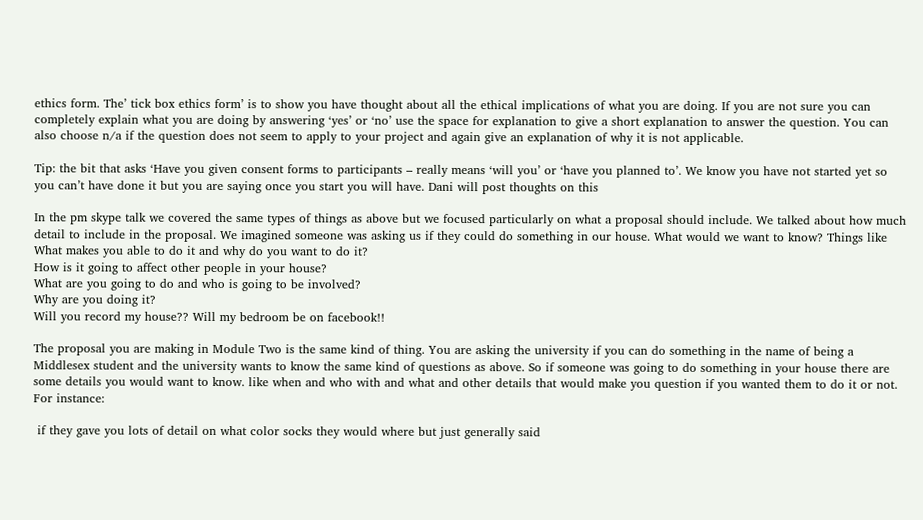ethics form. The’ tick box ethics form’ is to show you have thought about all the ethical implications of what you are doing. If you are not sure you can completely explain what you are doing by answering ‘yes’ or ‘no’ use the space for explanation to give a short explanation to answer the question. You can also choose n/a if the question does not seem to apply to your project and again give an explanation of why it is not applicable.

Tip: the bit that asks ‘Have you given consent forms to participants – really means ‘will you’ or ‘have you planned to’. We know you have not started yet so you can’t have done it but you are saying once you start you will have. Dani will post thoughts on this

In the pm skype talk we covered the same types of things as above but we focused particularly on what a proposal should include. We talked about how much detail to include in the proposal. We imagined someone was asking us if they could do something in our house. What would we want to know? Things like
What makes you able to do it and why do you want to do it?
How is it going to affect other people in your house?
What are you going to do and who is going to be involved?
Why are you doing it?
Will you record my house?? Will my bedroom be on facebook!!

The proposal you are making in Module Two is the same kind of thing. You are asking the university if you can do something in the name of being a Middlesex student and the university wants to know the same kind of questions as above. So if someone was going to do something in your house there are some details you would want to know. like when and who with and what and other details that would make you question if you wanted them to do it or not. For instance:

 if they gave you lots of detail on what color socks they would where but just generally said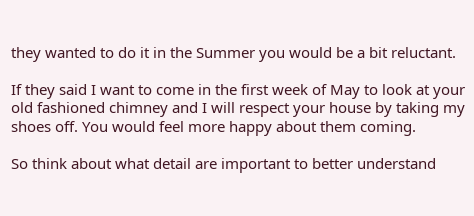they wanted to do it in the Summer you would be a bit reluctant.

If they said I want to come in the first week of May to look at your old fashioned chimney and I will respect your house by taking my shoes off. You would feel more happy about them coming.

So think about what detail are important to better understand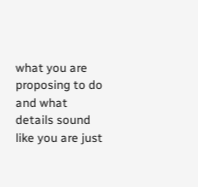what you are proposing to do and what details sound like you are just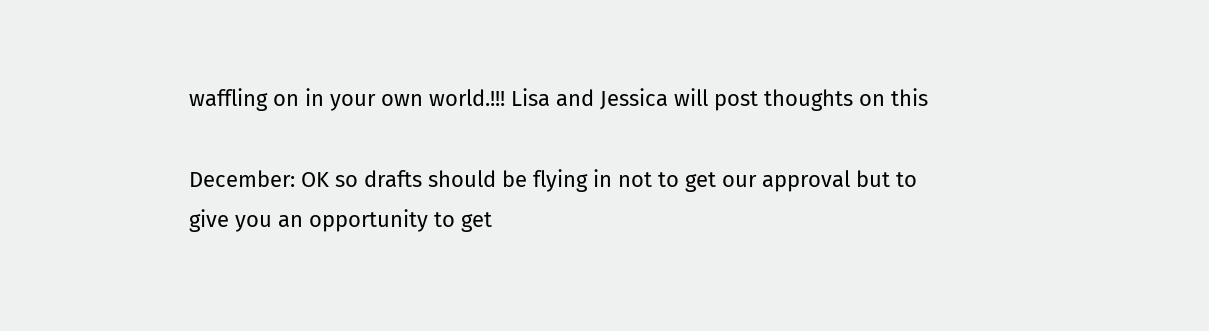waffling on in your own world.!!! Lisa and Jessica will post thoughts on this

December: OK so drafts should be flying in not to get our approval but to give you an opportunity to get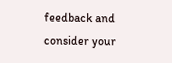feedback and consider your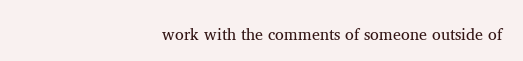work with the comments of someone outside of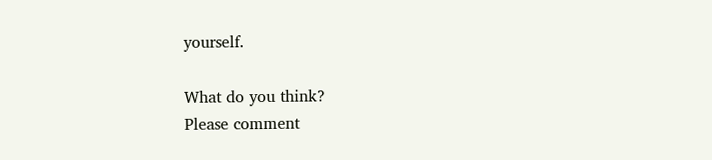yourself.

What do you think?
Please comment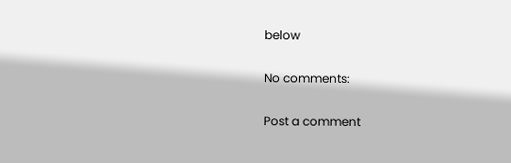below

No comments:

Post a comment